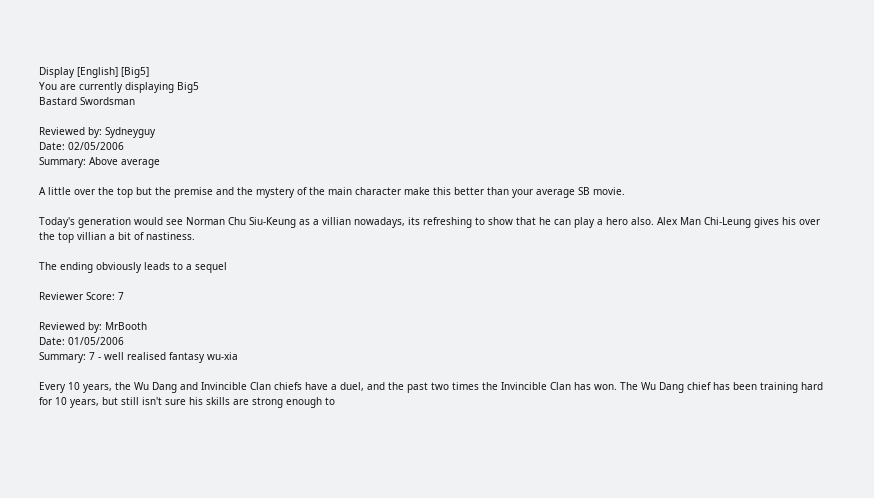Display [English] [Big5]
You are currently displaying Big5
Bastard Swordsman

Reviewed by: Sydneyguy
Date: 02/05/2006
Summary: Above average

A little over the top but the premise and the mystery of the main character make this better than your average SB movie.

Today's generation would see Norman Chu Siu-Keung as a villian nowadays, its refreshing to show that he can play a hero also. Alex Man Chi-Leung gives his over the top villian a bit of nastiness.

The ending obviously leads to a sequel

Reviewer Score: 7

Reviewed by: MrBooth
Date: 01/05/2006
Summary: 7 - well realised fantasy wu-xia

Every 10 years, the Wu Dang and Invincible Clan chiefs have a duel, and the past two times the Invincible Clan has won. The Wu Dang chief has been training hard for 10 years, but still isn't sure his skills are strong enough to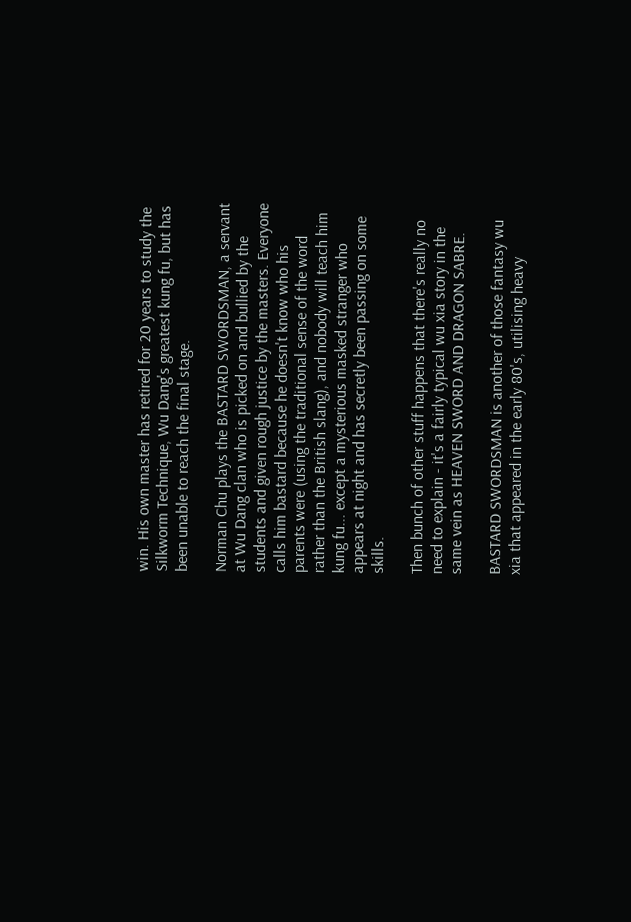win. His own master has retired for 20 years to study the Silkworm Technique, Wu Dang's greatest kung fu, but has been unable to reach the final stage.

Norman Chu plays the BASTARD SWORDSMAN, a servant at Wu Dang clan who is picked on and bullied by the students and given rough justice by the masters. Everyone calls him bastard because he doesn't know who his parents were (using the traditional sense of the word rather than the British slang), and nobody will teach him kung fu... except a mysterious masked stranger who appears at night and has secretly been passing on some skills.

Then bunch of other stuff happens that there's really no need to explain - it's a fairly typical wu xia story in the same vein as HEAVEN SWORD AND DRAGON SABRE.

BASTARD SWORDSMAN is another of those fantasy wu xia that appeared in the early 80's, utilising heavy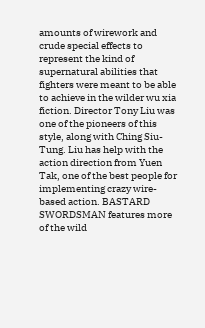amounts of wirework and crude special effects to represent the kind of supernatural abilities that fighters were meant to be able to achieve in the wilder wu xia fiction. Director Tony Liu was one of the pioneers of this style, along with Ching Siu-Tung. Liu has help with the action direction from Yuen Tak, one of the best people for implementing crazy wire-based action. BASTARD SWORDSMAN features more of the wild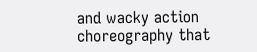and wacky action choreography that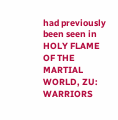had previously been seen in HOLY FLAME OF THE MARTIAL WORLD, ZU: WARRIORS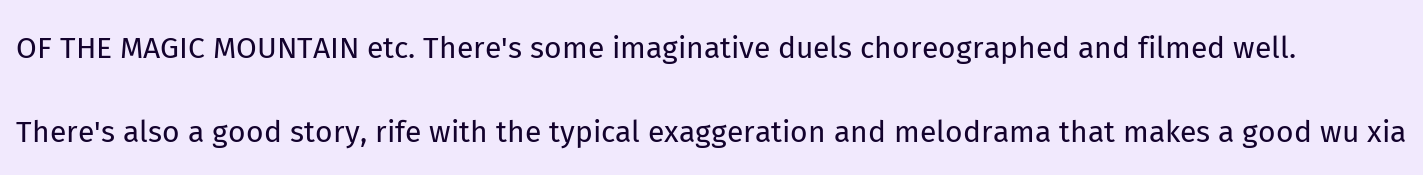OF THE MAGIC MOUNTAIN etc. There's some imaginative duels choreographed and filmed well.

There's also a good story, rife with the typical exaggeration and melodrama that makes a good wu xia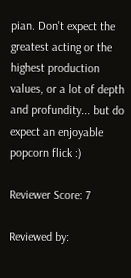pian. Don't expect the greatest acting or the highest production values, or a lot of depth and profundity... but do expect an enjoyable popcorn flick :)

Reviewer Score: 7

Reviewed by: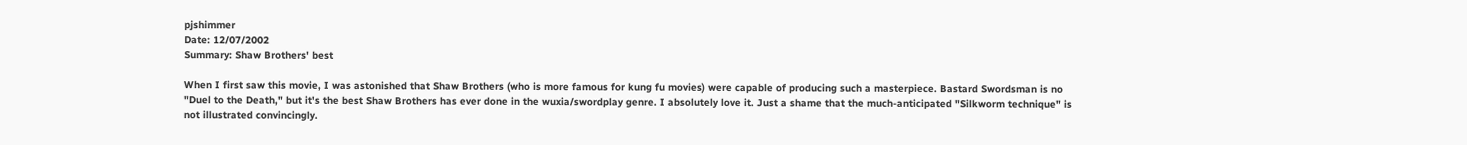pjshimmer
Date: 12/07/2002
Summary: Shaw Brothers' best

When I first saw this movie, I was astonished that Shaw Brothers (who is more famous for kung fu movies) were capable of producing such a masterpiece. Bastard Swordsman is no "Duel to the Death," but it's the best Shaw Brothers has ever done in the wuxia/swordplay genre. I absolutely love it. Just a shame that the much-anticipated "Silkworm technique" is not illustrated convincingly.